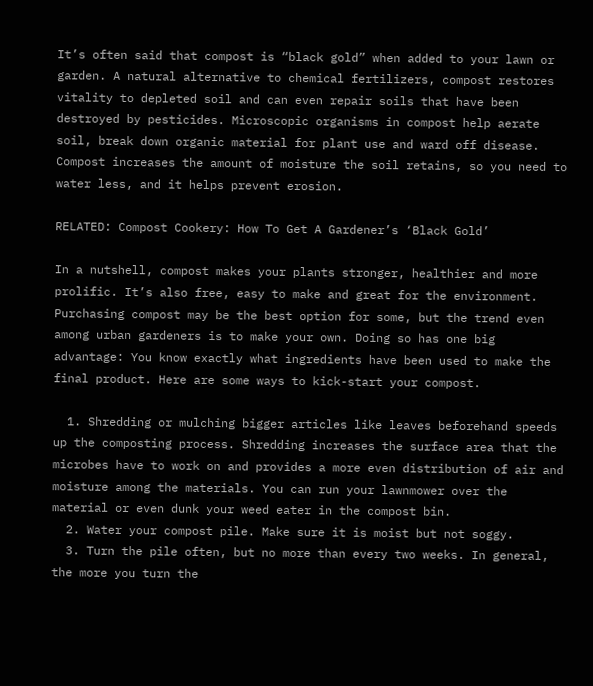It’s often said that compost is “black gold” when added to your lawn or garden. A natural alternative to chemical fertilizers, compost restores vitality to depleted soil and can even repair soils that have been destroyed by pesticides. Microscopic organisms in compost help aerate  soil, break down organic material for plant use and ward off disease. Compost increases the amount of moisture the soil retains, so you need to water less, and it helps prevent erosion.

RELATED: Compost Cookery: How To Get A Gardener’s ‘Black Gold’

In a nutshell, compost makes your plants stronger, healthier and more prolific. It’s also free, easy to make and great for the environment. Purchasing compost may be the best option for some, but the trend even among urban gardeners is to make your own. Doing so has one big advantage: You know exactly what ingredients have been used to make the final product. Here are some ways to kick-start your compost.

  1. Shredding or mulching bigger articles like leaves beforehand speeds up the composting process. Shredding increases the surface area that the microbes have to work on and provides a more even distribution of air and moisture among the materials. You can run your lawnmower over the material or even dunk your weed eater in the compost bin.
  2. Water your compost pile. Make sure it is moist but not soggy.
  3. Turn the pile often, but no more than every two weeks. In general, the more you turn the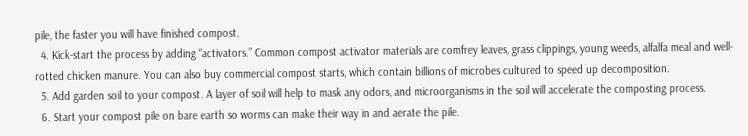pile, the faster you will have finished compost.
  4. Kick-start the process by adding “activators.” Common compost activator materials are comfrey leaves, grass clippings, young weeds, alfalfa meal and well-rotted chicken manure. You can also buy commercial compost starts, which contain billions of microbes cultured to speed up decomposition.
  5. Add garden soil to your compost. A layer of soil will help to mask any odors, and microorganisms in the soil will accelerate the composting process.
  6. Start your compost pile on bare earth so worms can make their way in and aerate the pile.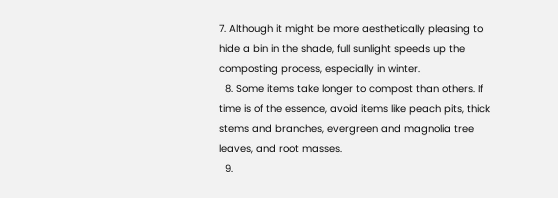7. Although it might be more aesthetically pleasing to hide a bin in the shade, full sunlight speeds up the composting process, especially in winter.
  8. Some items take longer to compost than others. If time is of the essence, avoid items like peach pits, thick stems and branches, evergreen and magnolia tree leaves, and root masses.
  9.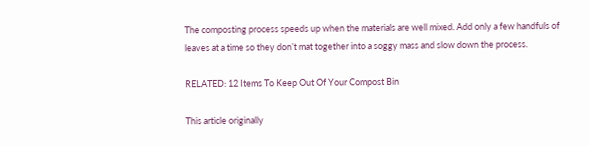The composting process speeds up when the materials are well mixed. Add only a few handfuls of leaves at a time so they don’t mat together into a soggy mass and slow down the process.

RELATED: 12 Items To Keep Out Of Your Compost Bin

This article originally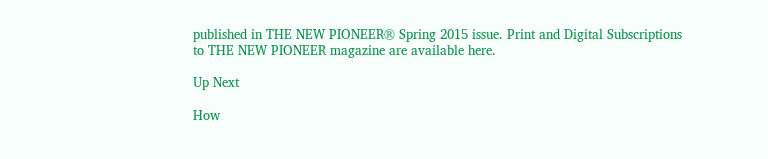published in THE NEW PIONEER® Spring 2015 issue. Print and Digital Subscriptions to THE NEW PIONEER magazine are available here.

Up Next

How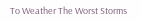To Weather The Worst Storms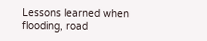Lessons learned when flooding, road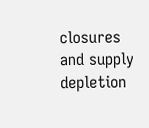closures and supply depletion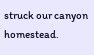struck our canyon homestead.